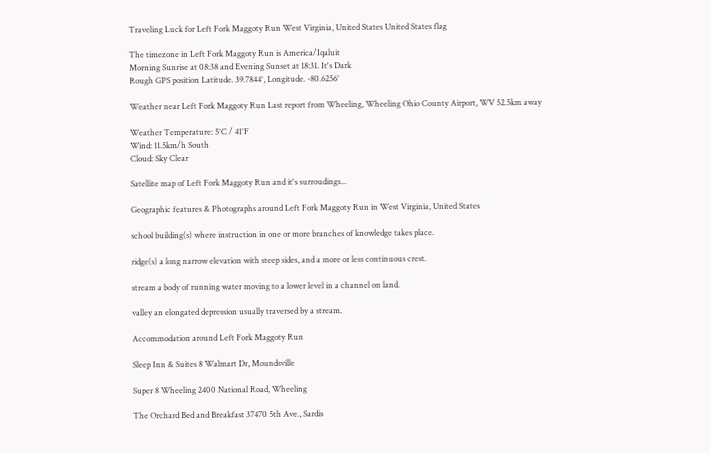Traveling Luck for Left Fork Maggoty Run West Virginia, United States United States flag

The timezone in Left Fork Maggoty Run is America/Iqaluit
Morning Sunrise at 08:38 and Evening Sunset at 18:31. It's Dark
Rough GPS position Latitude. 39.7844°, Longitude. -80.6256°

Weather near Left Fork Maggoty Run Last report from Wheeling, Wheeling Ohio County Airport, WV 52.5km away

Weather Temperature: 5°C / 41°F
Wind: 11.5km/h South
Cloud: Sky Clear

Satellite map of Left Fork Maggoty Run and it's surroudings...

Geographic features & Photographs around Left Fork Maggoty Run in West Virginia, United States

school building(s) where instruction in one or more branches of knowledge takes place.

ridge(s) a long narrow elevation with steep sides, and a more or less continuous crest.

stream a body of running water moving to a lower level in a channel on land.

valley an elongated depression usually traversed by a stream.

Accommodation around Left Fork Maggoty Run

Sleep Inn & Suites 8 Walmart Dr, Moundsville

Super 8 Wheeling 2400 National Road, Wheeling

The Orchard Bed and Breakfast 37470 5th Ave., Sardis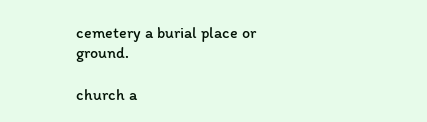cemetery a burial place or ground.

church a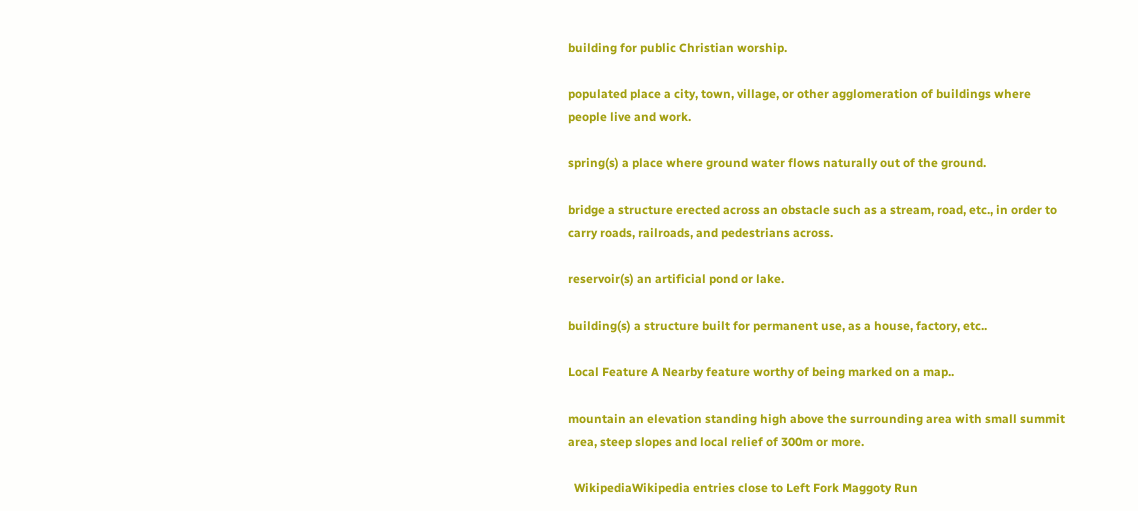building for public Christian worship.

populated place a city, town, village, or other agglomeration of buildings where people live and work.

spring(s) a place where ground water flows naturally out of the ground.

bridge a structure erected across an obstacle such as a stream, road, etc., in order to carry roads, railroads, and pedestrians across.

reservoir(s) an artificial pond or lake.

building(s) a structure built for permanent use, as a house, factory, etc..

Local Feature A Nearby feature worthy of being marked on a map..

mountain an elevation standing high above the surrounding area with small summit area, steep slopes and local relief of 300m or more.

  WikipediaWikipedia entries close to Left Fork Maggoty Run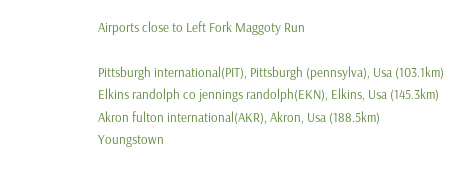Airports close to Left Fork Maggoty Run

Pittsburgh international(PIT), Pittsburgh (pennsylva), Usa (103.1km)
Elkins randolph co jennings randolph(EKN), Elkins, Usa (145.3km)
Akron fulton international(AKR), Akron, Usa (188.5km)
Youngstown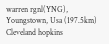warren rgnl(YNG), Youngstown, Usa (197.5km)
Cleveland hopkins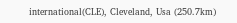international(CLE), Cleveland, Usa (250.7km)